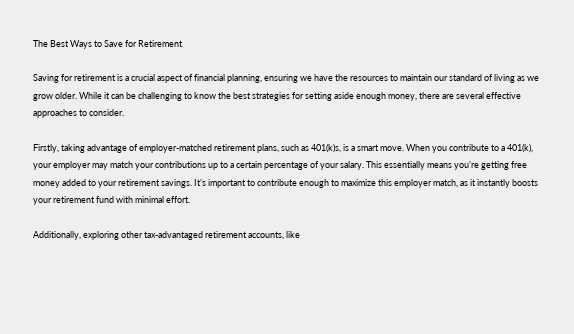The Best Ways to Save for Retirement

Saving for retirement is a crucial aspect of financial planning, ensuring we have the resources to maintain our standard of living as we grow older. While it can be challenging to know the best strategies for setting aside enough money, there are several effective approaches to consider.

Firstly, taking advantage of employer-matched retirement plans, such as 401(k)s, is a smart move. When you contribute to a 401(k), your employer may match your contributions up to a certain percentage of your salary. This essentially means you’re getting free money added to your retirement savings. It’s important to contribute enough to maximize this employer match, as it instantly boosts your retirement fund with minimal effort.

Additionally, exploring other tax-advantaged retirement accounts, like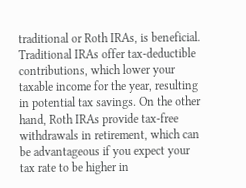traditional or Roth IRAs, is beneficial. Traditional IRAs offer tax-deductible contributions, which lower your taxable income for the year, resulting in potential tax savings. On the other hand, Roth IRAs provide tax-free withdrawals in retirement, which can be advantageous if you expect your tax rate to be higher in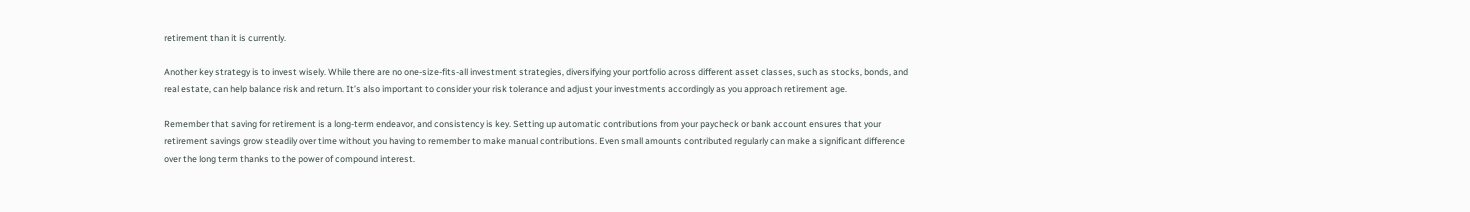retirement than it is currently.

Another key strategy is to invest wisely. While there are no one-size-fits-all investment strategies, diversifying your portfolio across different asset classes, such as stocks, bonds, and real estate, can help balance risk and return. It’s also important to consider your risk tolerance and adjust your investments accordingly as you approach retirement age.

Remember that saving for retirement is a long-term endeavor, and consistency is key. Setting up automatic contributions from your paycheck or bank account ensures that your retirement savings grow steadily over time without you having to remember to make manual contributions. Even small amounts contributed regularly can make a significant difference over the long term thanks to the power of compound interest.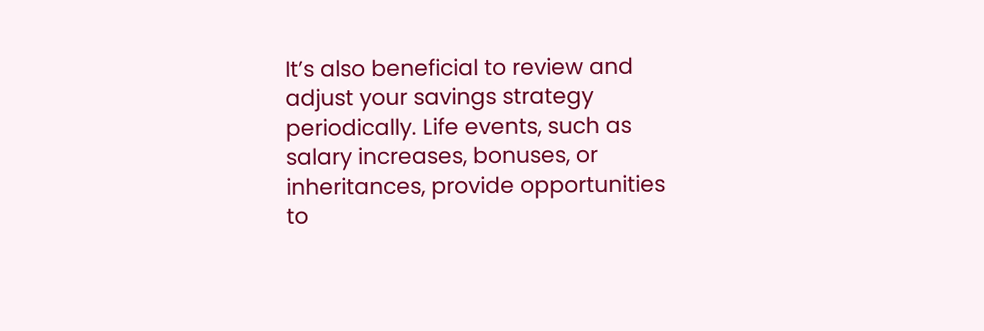It’s also beneficial to review and adjust your savings strategy periodically. Life events, such as salary increases, bonuses, or inheritances, provide opportunities to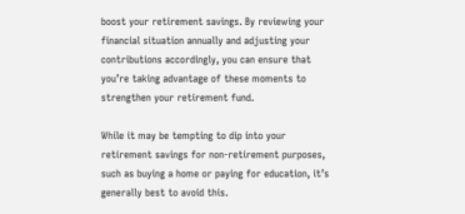boost your retirement savings. By reviewing your financial situation annually and adjusting your contributions accordingly, you can ensure that you’re taking advantage of these moments to strengthen your retirement fund.

While it may be tempting to dip into your retirement savings for non-retirement purposes, such as buying a home or paying for education, it’s generally best to avoid this.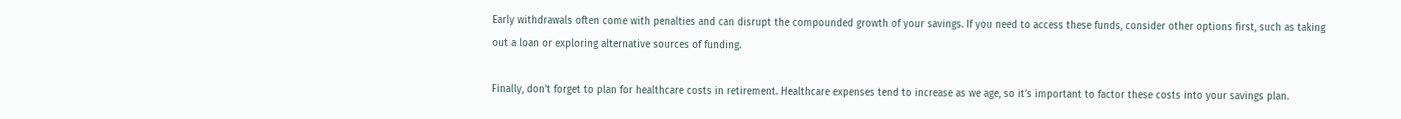Early withdrawals often come with penalties and can disrupt the compounded growth of your savings. If you need to access these funds, consider other options first, such as taking out a loan or exploring alternative sources of funding.

Finally, don’t forget to plan for healthcare costs in retirement. Healthcare expenses tend to increase as we age, so it’s important to factor these costs into your savings plan.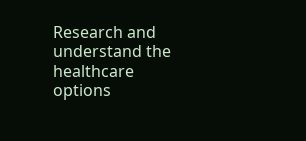Research and understand the healthcare options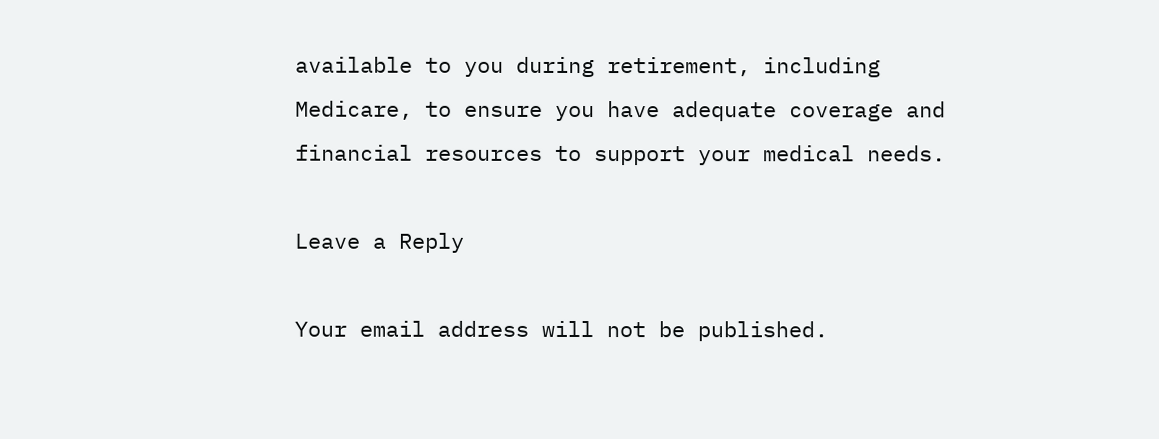available to you during retirement, including Medicare, to ensure you have adequate coverage and financial resources to support your medical needs.

Leave a Reply

Your email address will not be published.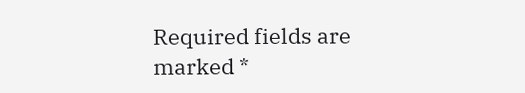Required fields are marked *